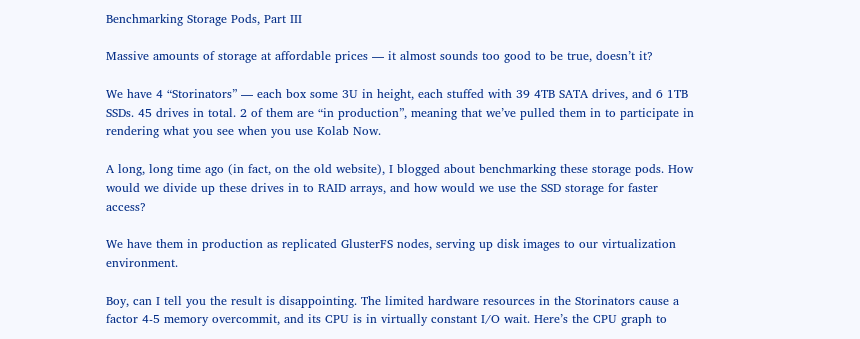Benchmarking Storage Pods, Part III

Massive amounts of storage at affordable prices — it almost sounds too good to be true, doesn’t it?

We have 4 “Storinators” — each box some 3U in height, each stuffed with 39 4TB SATA drives, and 6 1TB SSDs. 45 drives in total. 2 of them are “in production”, meaning that we’ve pulled them in to participate in rendering what you see when you use Kolab Now.

A long, long time ago (in fact, on the old website), I blogged about benchmarking these storage pods. How would we divide up these drives in to RAID arrays, and how would we use the SSD storage for faster access?

We have them in production as replicated GlusterFS nodes, serving up disk images to our virtualization environment.

Boy, can I tell you the result is disappointing. The limited hardware resources in the Storinators cause a factor 4-5 memory overcommit, and its CPU is in virtually constant I/O wait. Here’s the CPU graph to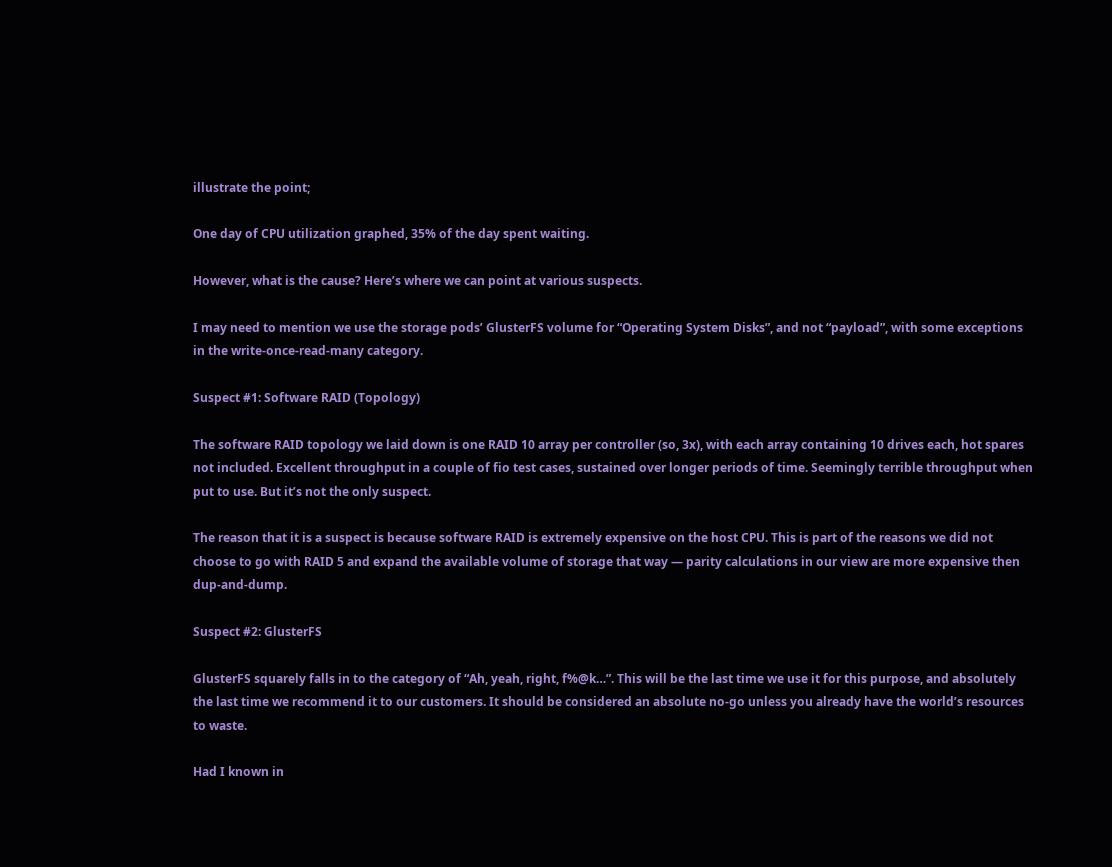illustrate the point;

One day of CPU utilization graphed, 35% of the day spent waiting.

However, what is the cause? Here’s where we can point at various suspects.

I may need to mention we use the storage pods’ GlusterFS volume for “Operating System Disks”, and not “payload”, with some exceptions in the write-once-read-many category.

Suspect #1: Software RAID (Topology)

The software RAID topology we laid down is one RAID 10 array per controller (so, 3x), with each array containing 10 drives each, hot spares not included. Excellent throughput in a couple of fio test cases, sustained over longer periods of time. Seemingly terrible throughput when put to use. But it’s not the only suspect.

The reason that it is a suspect is because software RAID is extremely expensive on the host CPU. This is part of the reasons we did not choose to go with RAID 5 and expand the available volume of storage that way — parity calculations in our view are more expensive then dup-and-dump.

Suspect #2: GlusterFS

GlusterFS squarely falls in to the category of “Ah, yeah, right, f%@k…”. This will be the last time we use it for this purpose, and absolutely the last time we recommend it to our customers. It should be considered an absolute no-go unless you already have the world’s resources to waste.

Had I known in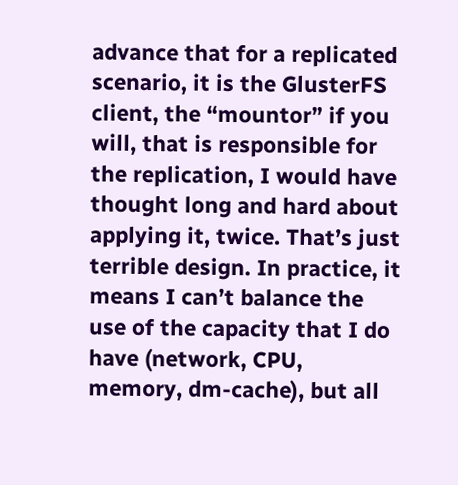advance that for a replicated scenario, it is the GlusterFS client, the “mountor” if you will, that is responsible for the replication, I would have thought long and hard about applying it, twice. That’s just terrible design. In practice, it means I can’t balance the use of the capacity that I do have (network, CPU, memory, dm-cache), but all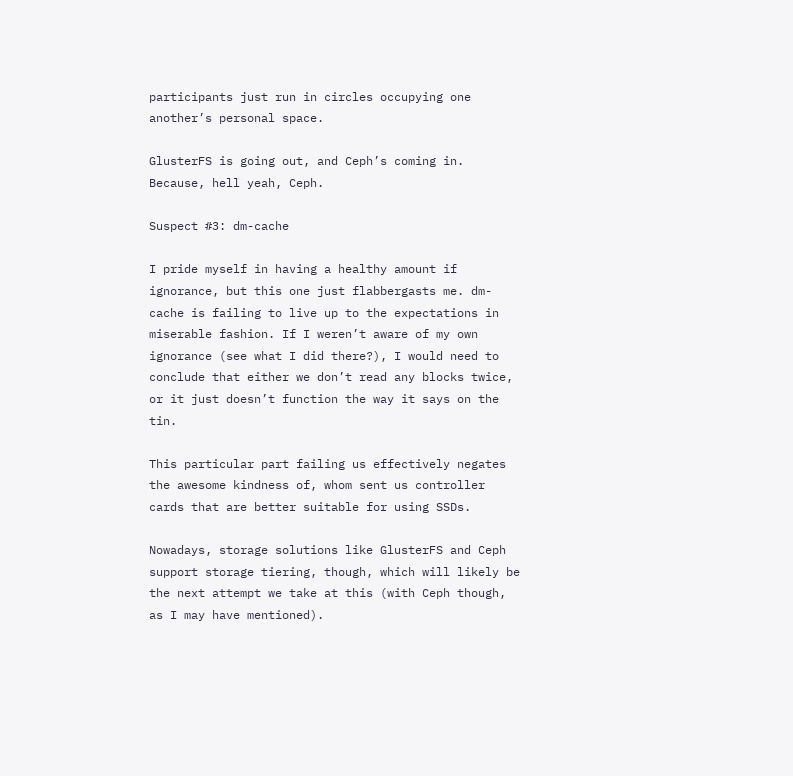participants just run in circles occupying one another’s personal space.

GlusterFS is going out, and Ceph’s coming in. Because, hell yeah, Ceph.

Suspect #3: dm-cache

I pride myself in having a healthy amount if ignorance, but this one just flabbergasts me. dm-cache is failing to live up to the expectations in miserable fashion. If I weren’t aware of my own ignorance (see what I did there?), I would need to conclude that either we don’t read any blocks twice, or it just doesn’t function the way it says on the tin.

This particular part failing us effectively negates the awesome kindness of, whom sent us controller cards that are better suitable for using SSDs.

Nowadays, storage solutions like GlusterFS and Ceph support storage tiering, though, which will likely be the next attempt we take at this (with Ceph though, as I may have mentioned).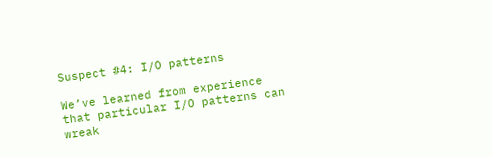Suspect #4: I/O patterns

We’ve learned from experience that particular I/O patterns can wreak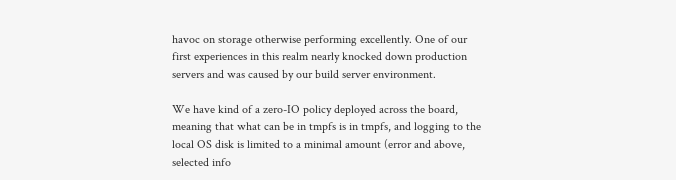havoc on storage otherwise performing excellently. One of our first experiences in this realm nearly knocked down production servers and was caused by our build server environment.

We have kind of a zero-IO policy deployed across the board, meaning that what can be in tmpfs is in tmpfs, and logging to the local OS disk is limited to a minimal amount (error and above, selected info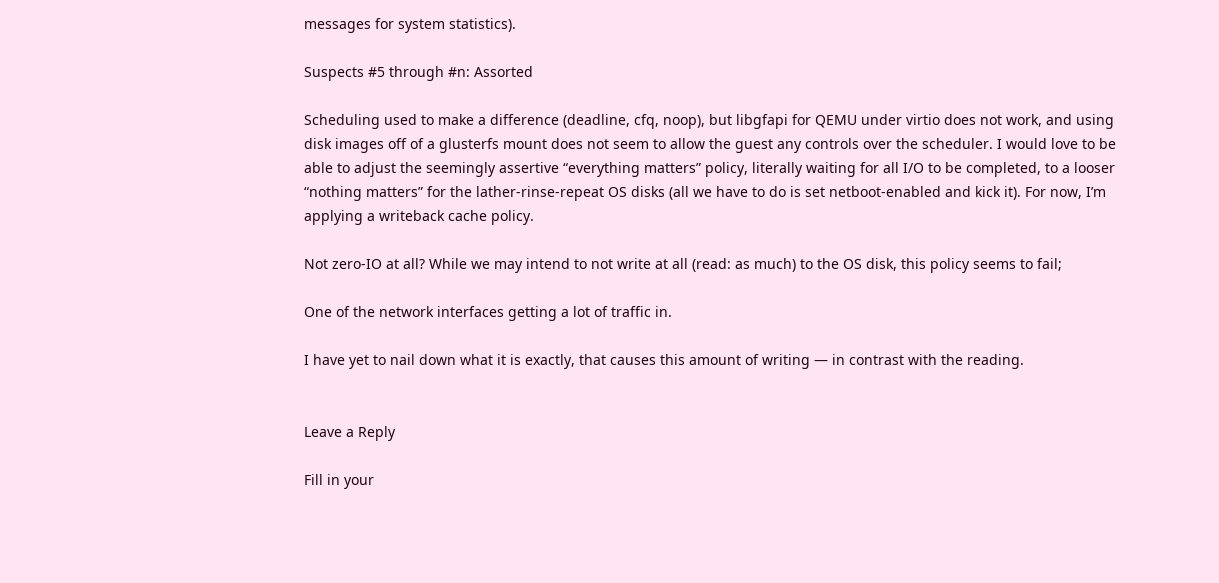messages for system statistics).

Suspects #5 through #n: Assorted

Scheduling used to make a difference (deadline, cfq, noop), but libgfapi for QEMU under virtio does not work, and using disk images off of a glusterfs mount does not seem to allow the guest any controls over the scheduler. I would love to be able to adjust the seemingly assertive “everything matters” policy, literally waiting for all I/O to be completed, to a looser “nothing matters” for the lather-rinse-repeat OS disks (all we have to do is set netboot-enabled and kick it). For now, I’m applying a writeback cache policy.

Not zero-IO at all? While we may intend to not write at all (read: as much) to the OS disk, this policy seems to fail;

One of the network interfaces getting a lot of traffic in.

I have yet to nail down what it is exactly, that causes this amount of writing — in contrast with the reading.


Leave a Reply

Fill in your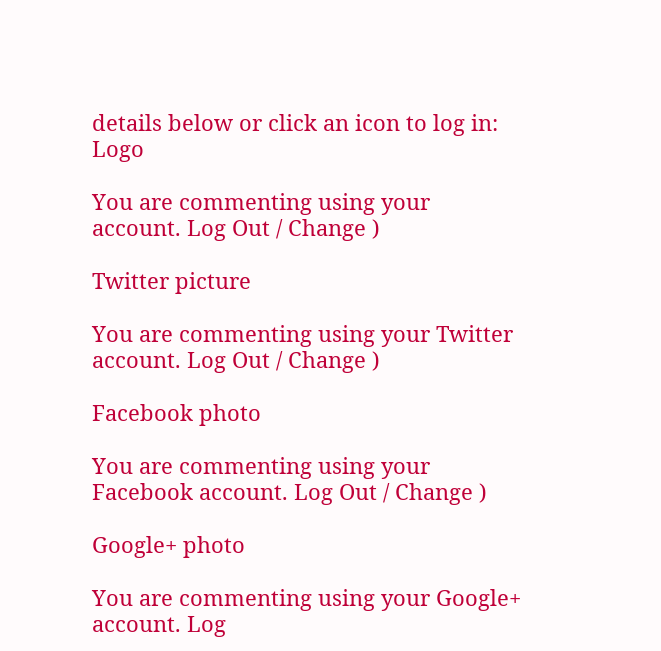details below or click an icon to log in: Logo

You are commenting using your account. Log Out / Change )

Twitter picture

You are commenting using your Twitter account. Log Out / Change )

Facebook photo

You are commenting using your Facebook account. Log Out / Change )

Google+ photo

You are commenting using your Google+ account. Log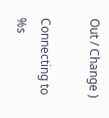Out / Change )

Connecting to %s